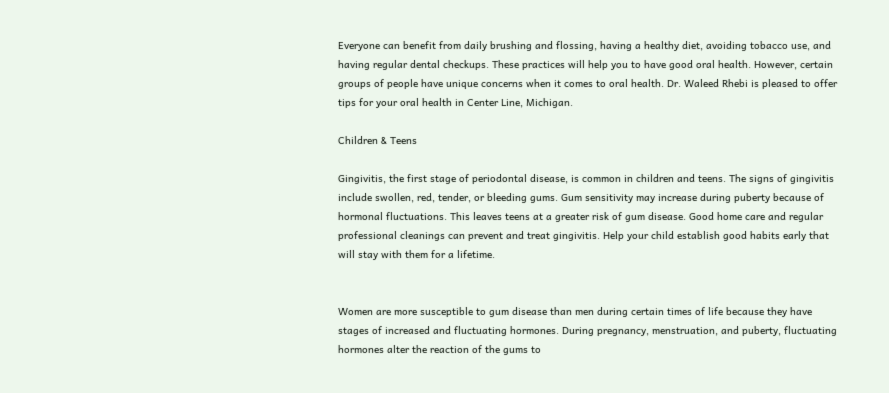Everyone can benefit from daily brushing and flossing, having a healthy diet, avoiding tobacco use, and having regular dental checkups. These practices will help you to have good oral health. However, certain groups of people have unique concerns when it comes to oral health. Dr. Waleed Rhebi is pleased to offer tips for your oral health in Center Line, Michigan.

Children & Teens

Gingivitis, the first stage of periodontal disease, is common in children and teens. The signs of gingivitis include swollen, red, tender, or bleeding gums. Gum sensitivity may increase during puberty because of hormonal fluctuations. This leaves teens at a greater risk of gum disease. Good home care and regular professional cleanings can prevent and treat gingivitis. Help your child establish good habits early that will stay with them for a lifetime.


Women are more susceptible to gum disease than men during certain times of life because they have stages of increased and fluctuating hormones. During pregnancy, menstruation, and puberty, fluctuating hormones alter the reaction of the gums to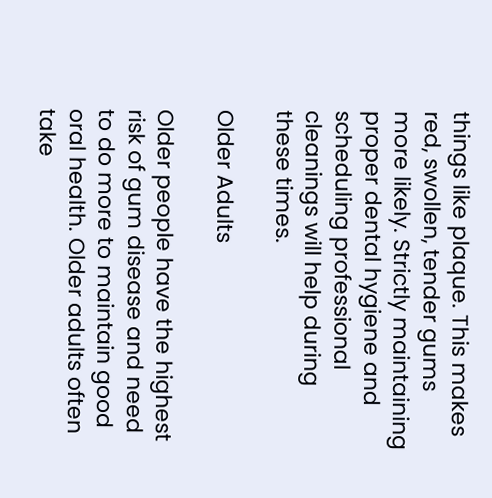things like plaque. This makes red, swollen, tender gums more likely. Strictly maintaining proper dental hygiene and scheduling professional cleanings will help during these times.

Older Adults

Older people have the highest risk of gum disease and need to do more to maintain good oral health. Older adults often take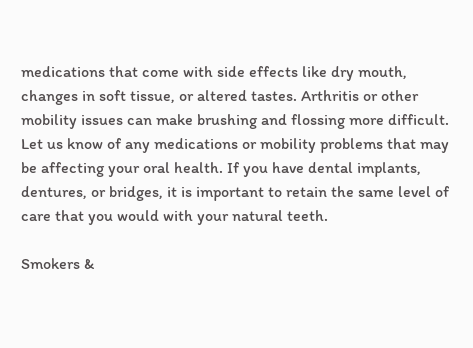medications that come with side effects like dry mouth, changes in soft tissue, or altered tastes. Arthritis or other mobility issues can make brushing and flossing more difficult. Let us know of any medications or mobility problems that may be affecting your oral health. If you have dental implants, dentures, or bridges, it is important to retain the same level of care that you would with your natural teeth.

Smokers &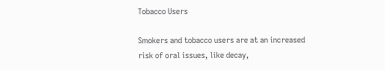Tobacco Users

Smokers and tobacco users are at an increased risk of oral issues, like decay,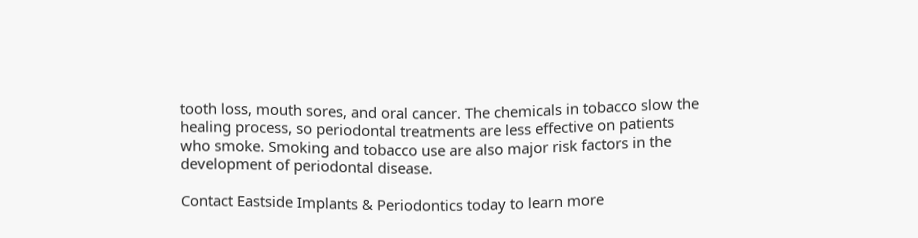tooth loss, mouth sores, and oral cancer. The chemicals in tobacco slow the healing process, so periodontal treatments are less effective on patients who smoke. Smoking and tobacco use are also major risk factors in the development of periodontal disease.

Contact Eastside Implants & Periodontics today to learn more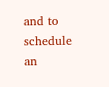and to schedule an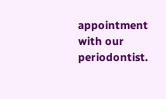appointment with our periodontist.